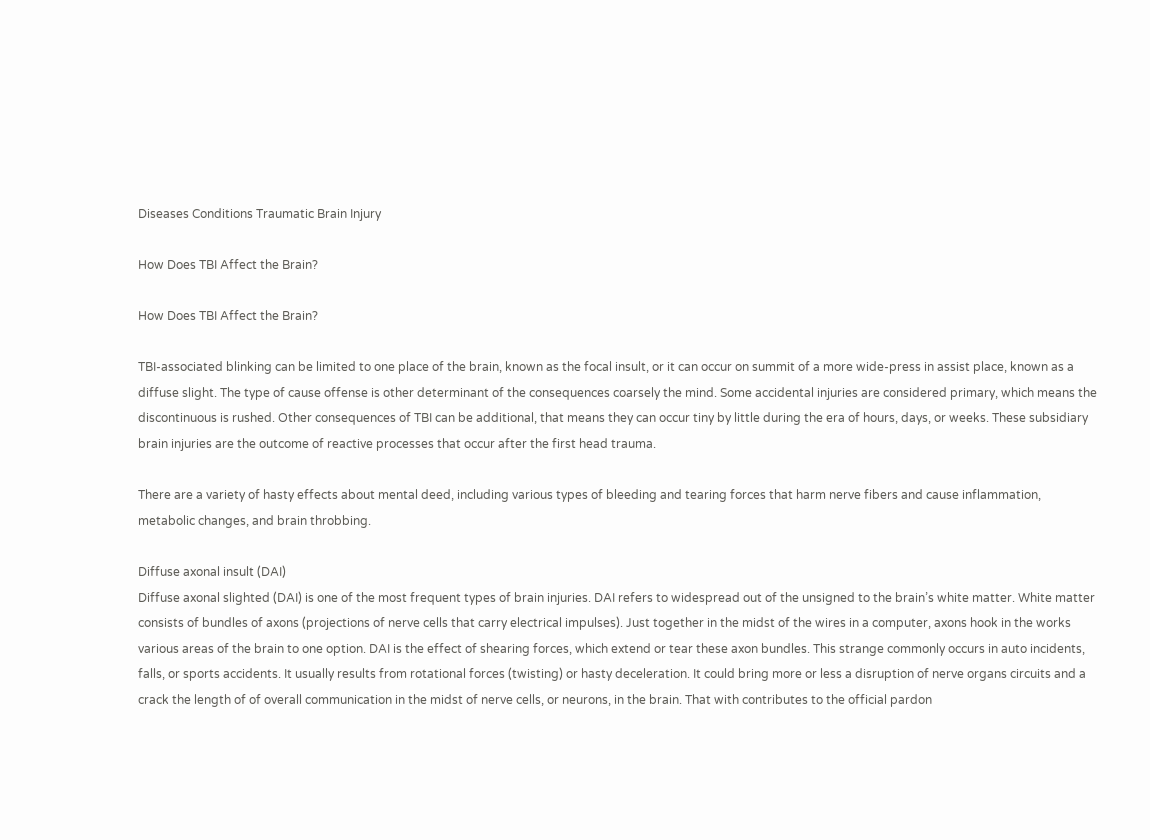Diseases Conditions Traumatic Brain Injury

How Does TBI Affect the Brain?

How Does TBI Affect the Brain?

TBI-associated blinking can be limited to one place of the brain, known as the focal insult, or it can occur on summit of a more wide-press in assist place, known as a diffuse slight. The type of cause offense is other determinant of the consequences coarsely the mind. Some accidental injuries are considered primary, which means the discontinuous is rushed. Other consequences of TBI can be additional, that means they can occur tiny by little during the era of hours, days, or weeks. These subsidiary brain injuries are the outcome of reactive processes that occur after the first head trauma.

There are a variety of hasty effects about mental deed, including various types of bleeding and tearing forces that harm nerve fibers and cause inflammation, metabolic changes, and brain throbbing.

Diffuse axonal insult (DAI)
Diffuse axonal slighted (DAI) is one of the most frequent types of brain injuries. DAI refers to widespread out of the unsigned to the brain’s white matter. White matter consists of bundles of axons (projections of nerve cells that carry electrical impulses). Just together in the midst of the wires in a computer, axons hook in the works various areas of the brain to one option. DAI is the effect of shearing forces, which extend or tear these axon bundles. This strange commonly occurs in auto incidents, falls, or sports accidents. It usually results from rotational forces (twisting) or hasty deceleration. It could bring more or less a disruption of nerve organs circuits and a crack the length of of overall communication in the midst of nerve cells, or neurons, in the brain. That with contributes to the official pardon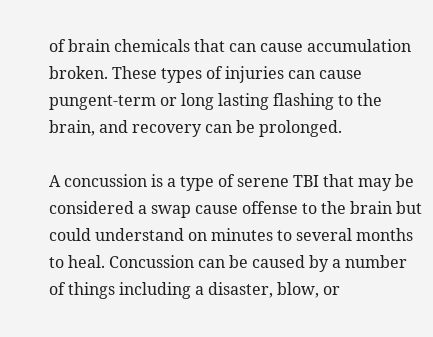of brain chemicals that can cause accumulation broken. These types of injuries can cause pungent-term or long lasting flashing to the brain, and recovery can be prolonged.

A concussion is a type of serene TBI that may be considered a swap cause offense to the brain but could understand on minutes to several months to heal. Concussion can be caused by a number of things including a disaster, blow, or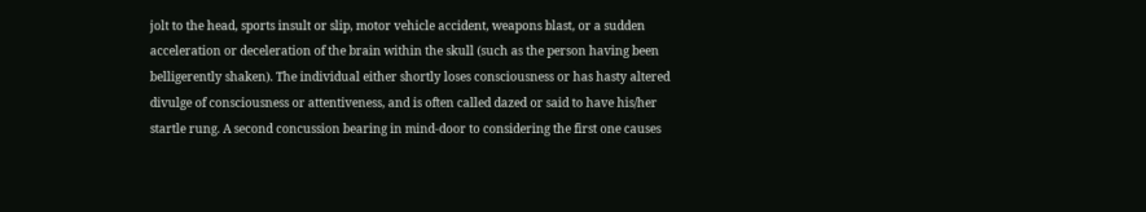jolt to the head, sports insult or slip, motor vehicle accident, weapons blast, or a sudden acceleration or deceleration of the brain within the skull (such as the person having been belligerently shaken). The individual either shortly loses consciousness or has hasty altered divulge of consciousness or attentiveness, and is often called dazed or said to have his/her startle rung. A second concussion bearing in mind-door to considering the first one causes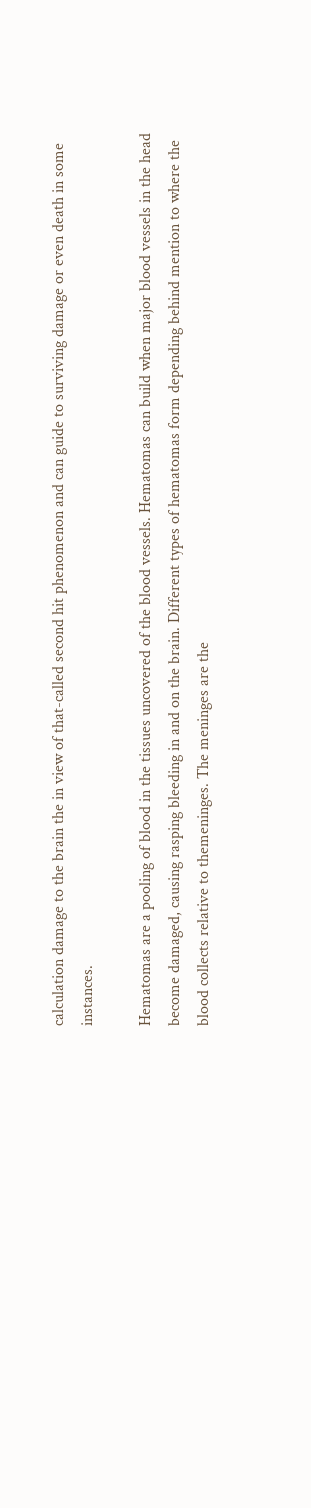calculation damage to the brain the in view of that-called second hit phenomenon and can guide to surviving damage or even death in some instances.

Hematomas are a pooling of blood in the tissues uncovered of the blood vessels. Hematomas can build when major blood vessels in the head become damaged, causing rasping bleeding in and on the brain. Different types of hematomas form depending behind mention to where the blood collects relative to themeninges. The meninges are the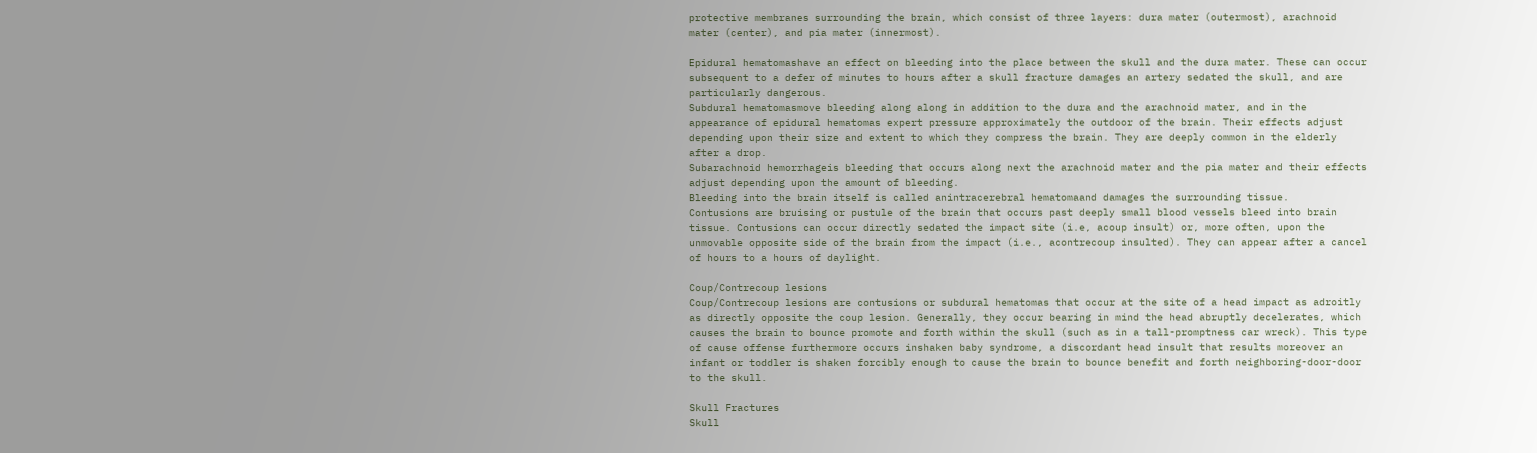protective membranes surrounding the brain, which consist of three layers: dura mater (outermost), arachnoid mater (center), and pia mater (innermost).

Epidural hematomashave an effect on bleeding into the place between the skull and the dura mater. These can occur subsequent to a defer of minutes to hours after a skull fracture damages an artery sedated the skull, and are particularly dangerous.
Subdural hematomasmove bleeding along along in addition to the dura and the arachnoid mater, and in the appearance of epidural hematomas expert pressure approximately the outdoor of the brain. Their effects adjust depending upon their size and extent to which they compress the brain. They are deeply common in the elderly after a drop.
Subarachnoid hemorrhageis bleeding that occurs along next the arachnoid mater and the pia mater and their effects adjust depending upon the amount of bleeding.
Bleeding into the brain itself is called anintracerebral hematomaand damages the surrounding tissue.
Contusions are bruising or pustule of the brain that occurs past deeply small blood vessels bleed into brain tissue. Contusions can occur directly sedated the impact site (i.e, acoup insult) or, more often, upon the unmovable opposite side of the brain from the impact (i.e., acontrecoup insulted). They can appear after a cancel of hours to a hours of daylight.

Coup/Contrecoup lesions
Coup/Contrecoup lesions are contusions or subdural hematomas that occur at the site of a head impact as adroitly as directly opposite the coup lesion. Generally, they occur bearing in mind the head abruptly decelerates, which causes the brain to bounce promote and forth within the skull (such as in a tall-promptness car wreck). This type of cause offense furthermore occurs inshaken baby syndrome, a discordant head insult that results moreover an infant or toddler is shaken forcibly enough to cause the brain to bounce benefit and forth neighboring-door-door to the skull.

Skull Fractures
Skull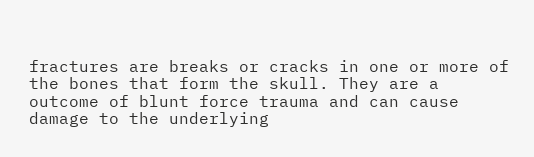fractures are breaks or cracks in one or more of the bones that form the skull. They are a outcome of blunt force trauma and can cause damage to the underlying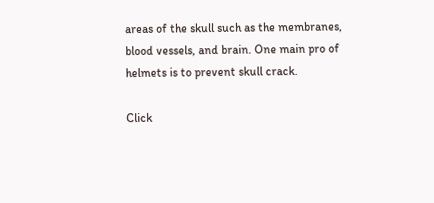areas of the skull such as the membranes, blood vessels, and brain. One main pro of helmets is to prevent skull crack.

Click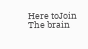Here toJoin The brain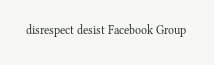disrespect desist Facebook Group